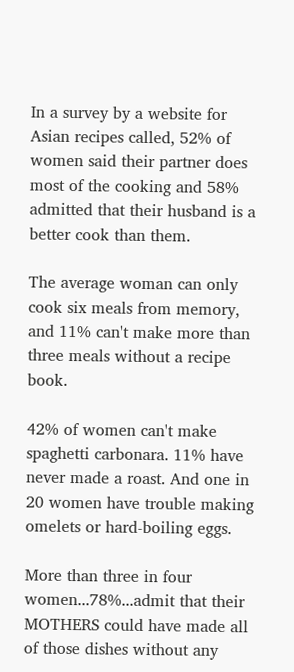In a survey by a website for Asian recipes called, 52% of women said their partner does most of the cooking and 58% admitted that their husband is a better cook than them.

The average woman can only cook six meals from memory, and 11% can't make more than three meals without a recipe book.

42% of women can't make spaghetti carbonara. 11% have never made a roast. And one in 20 women have trouble making omelets or hard-boiling eggs.

More than three in four women...78%...admit that their MOTHERS could have made all of those dishes without any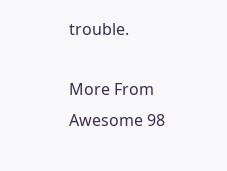trouble.

More From Awesome 98